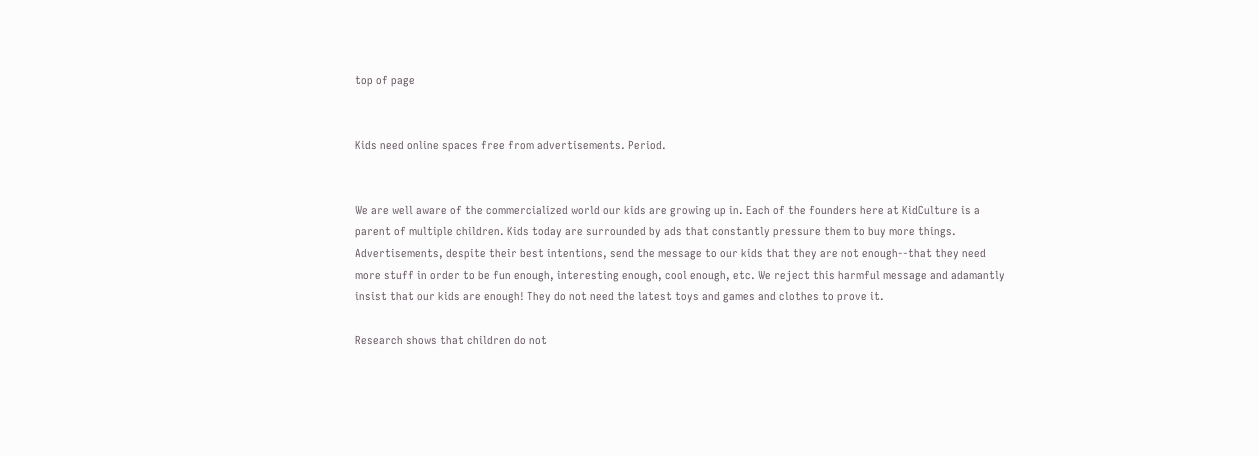top of page


Kids need online spaces free from advertisements. Period.


We are well aware of the commercialized world our kids are growing up in. Each of the founders here at KidCulture is a parent of multiple children. Kids today are surrounded by ads that constantly pressure them to buy more things. Advertisements, despite their best intentions, send the message to our kids that they are not enough--that they need more stuff in order to be fun enough, interesting enough, cool enough, etc. We reject this harmful message and adamantly insist that our kids are enough! They do not need the latest toys and games and clothes to prove it.

Research shows that children do not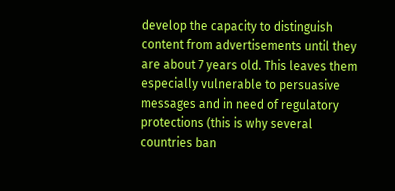develop the capacity to distinguish content from advertisements until they are about 7 years old. This leaves them especially vulnerable to persuasive messages and in need of regulatory protections (this is why several countries ban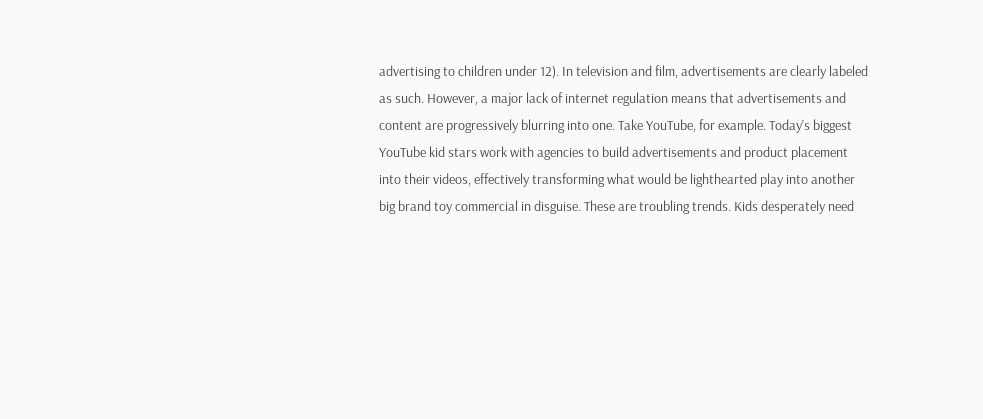advertising to children under 12). In television and film, advertisements are clearly labeled as such. However, a major lack of internet regulation means that advertisements and content are progressively blurring into one. Take YouTube, for example. Today's biggest YouTube kid stars work with agencies to build advertisements and product placement into their videos, effectively transforming what would be lighthearted play into another big brand toy commercial in disguise. These are troubling trends. Kids desperately need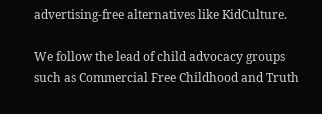advertising-free alternatives like KidCulture.

We follow the lead of child advocacy groups such as Commercial Free Childhood and Truth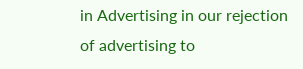in Advertising in our rejection of advertising to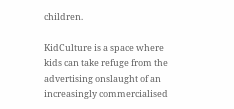children.

KidCulture is a space where kids can take refuge from the advertising onslaught of an increasingly commercialised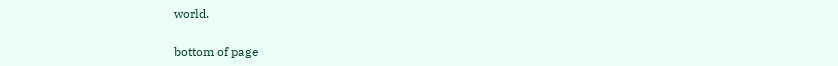world.

bottom of page